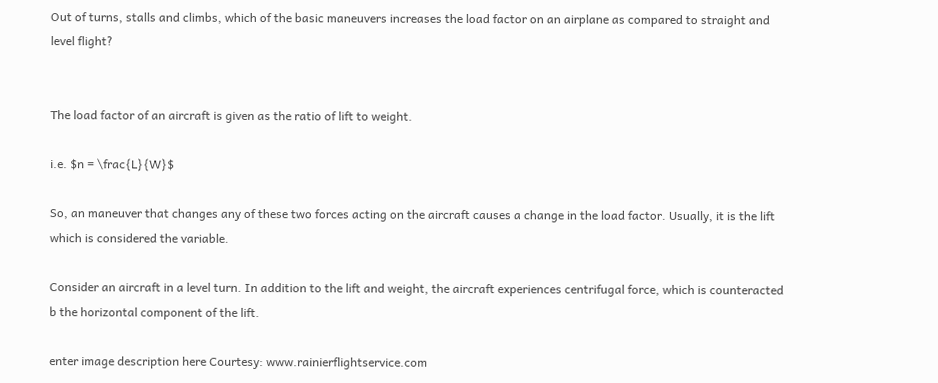Out of turns, stalls and climbs, which of the basic maneuvers increases the load factor on an airplane as compared to straight and level flight?


The load factor of an aircraft is given as the ratio of lift to weight.

i.e. $n = \frac{L}{W}$

So, an maneuver that changes any of these two forces acting on the aircraft causes a change in the load factor. Usually, it is the lift which is considered the variable.

Consider an aircraft in a level turn. In addition to the lift and weight, the aircraft experiences centrifugal force, which is counteracted b the horizontal component of the lift.

enter image description here Courtesy: www.rainierflightservice.com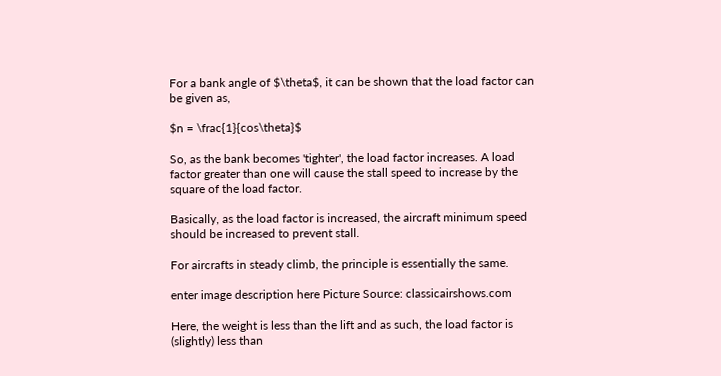For a bank angle of $\theta$, it can be shown that the load factor can be given as,

$n = \frac{1}{cos\theta}$

So, as the bank becomes 'tighter', the load factor increases. A load factor greater than one will cause the stall speed to increase by the square of the load factor.

Basically, as the load factor is increased, the aircraft minimum speed should be increased to prevent stall.

For aircrafts in steady climb, the principle is essentially the same.

enter image description here Picture Source: classicairshows.com

Here, the weight is less than the lift and as such, the load factor is (slightly) less than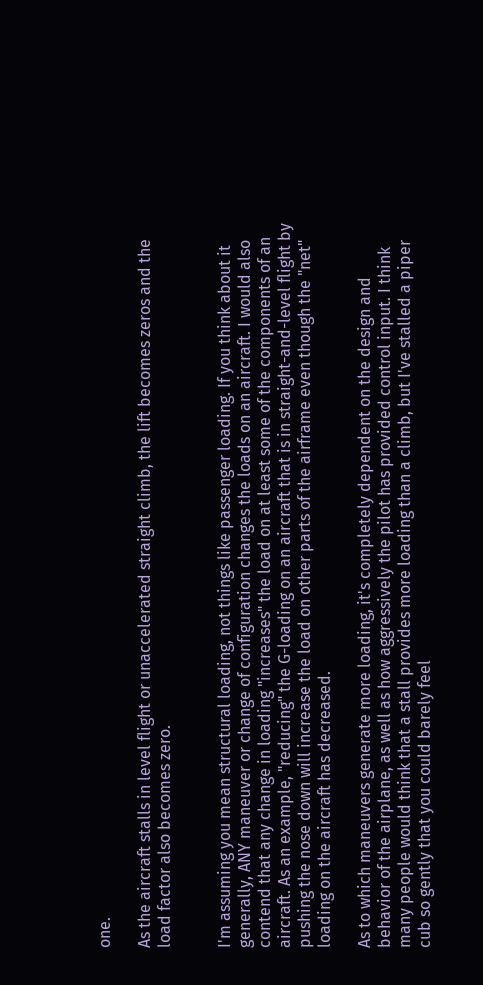one.

As the aircraft stalls in level flight or unaccelerated straight climb, the lift becomes zeros and the load factor also becomes zero.


I'm assuming you mean structural loading, not things like passenger loading. If you think about it generally, ANY maneuver or change of configuration changes the loads on an aircraft. I would also contend that any change in loading "increases" the load on at least some of the components of an aircraft. As an example, "reducing" the G-loading on an aircraft that is in straight-and-level flight by pushing the nose down will increase the load on other parts of the airframe even though the "net" loading on the aircraft has decreased.

As to which maneuvers generate more loading, it's completely dependent on the design and behavior of the airplane, as well as how aggressively the pilot has provided control input. I think many people would think that a stall provides more loading than a climb, but I've stalled a piper cub so gently that you could barely feel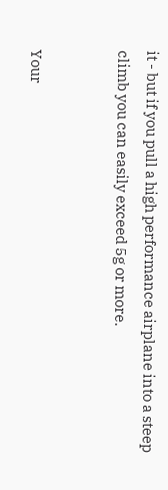it - but if you pull a high performance airplane into a steep climb you can easily exceed 5g or more.


Your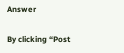Answer

By clicking “Post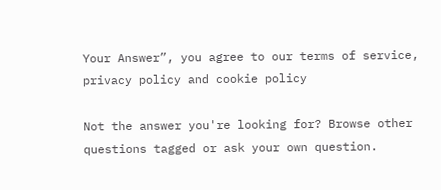Your Answer”, you agree to our terms of service, privacy policy and cookie policy

Not the answer you're looking for? Browse other questions tagged or ask your own question.